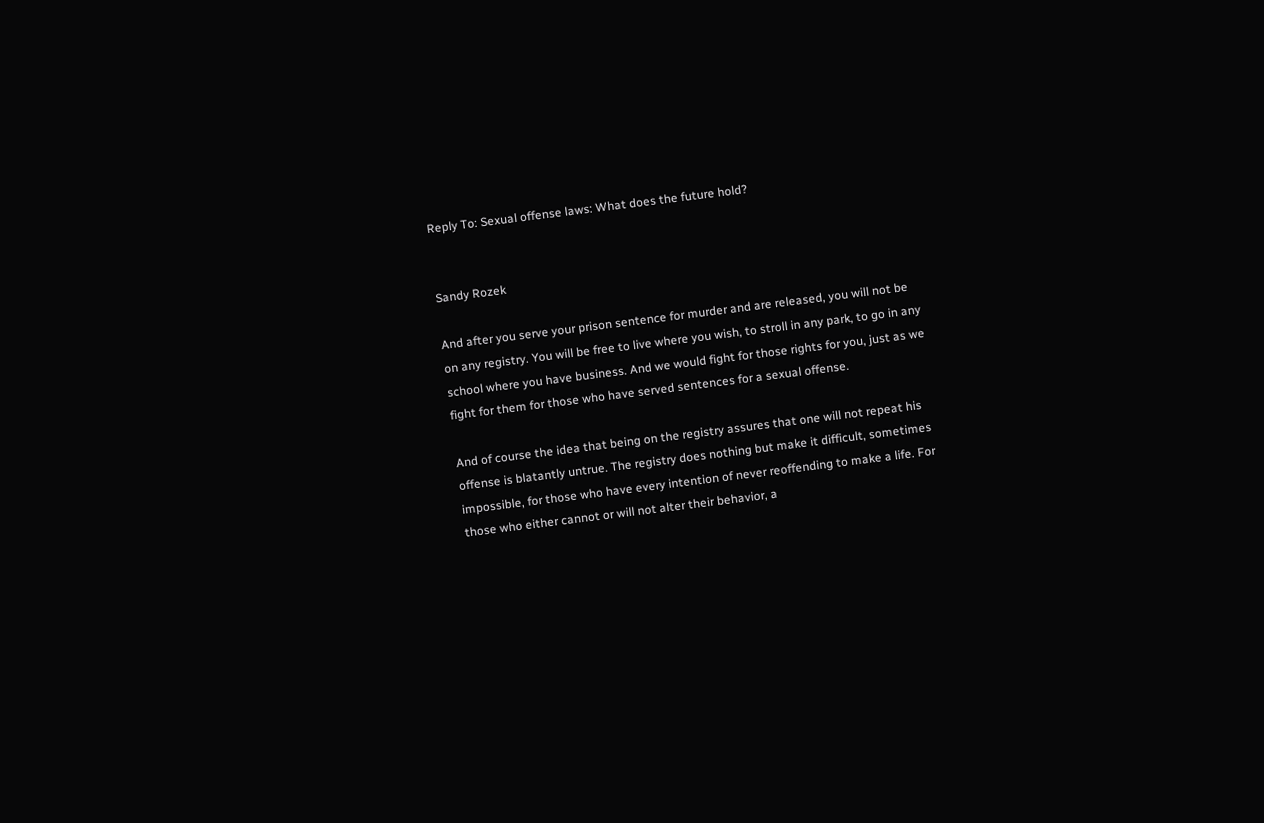Reply To: Sexual offense laws: What does the future hold?


Sandy Rozek

And after you serve your prison sentence for murder and are released, you will not be on any registry. You will be free to live where you wish, to stroll in any park, to go in any school where you have business. And we would fight for those rights for you, just as we fight for them for those who have served sentences for a sexual offense.

And of course the idea that being on the registry assures that one will not repeat his offense is blatantly untrue. The registry does nothing but make it difficult, sometimes impossible, for those who have every intention of never reoffending to make a life. For those who either cannot or will not alter their behavior, a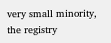very small minority, the registry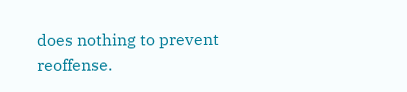does nothing to prevent reoffense.